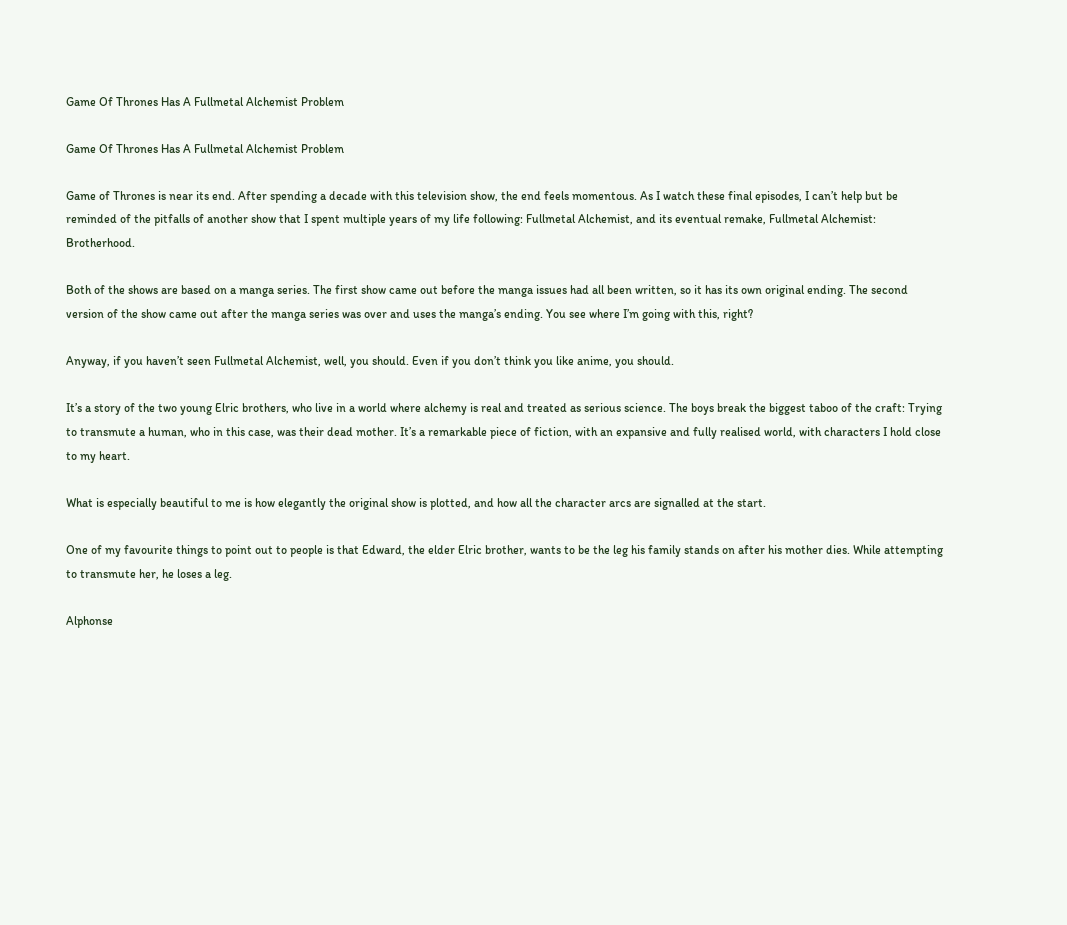Game Of Thrones Has A Fullmetal Alchemist Problem

Game Of Thrones Has A Fullmetal Alchemist Problem

Game of Thrones is near its end. After spending a decade with this television show, the end feels momentous. As I watch these final episodes, I can’t help but be reminded of the pitfalls of another show that I spent multiple years of my life following: Fullmetal Alchemist, and its eventual remake, Fullmetal Alchemist: Brotherhood.

Both of the shows are based on a manga series. The first show came out before the manga issues had all been written, so it has its own original ending. The second version of the show came out after the manga series was over and uses the manga’s ending. You see where I’m going with this, right?

Anyway, if you haven’t seen Fullmetal Alchemist, well, you should. Even if you don’t think you like anime, you should.

It’s a story of the two young Elric brothers, who live in a world where alchemy is real and treated as serious science. The boys break the biggest taboo of the craft: Trying to transmute a human, who in this case, was their dead mother. It’s a remarkable piece of fiction, with an expansive and fully realised world, with characters I hold close to my heart.

What is especially beautiful to me is how elegantly the original show is plotted, and how all the character arcs are signalled at the start.

One of my favourite things to point out to people is that Edward, the elder Elric brother, wants to be the leg his family stands on after his mother dies. While attempting to transmute her, he loses a leg.

Alphonse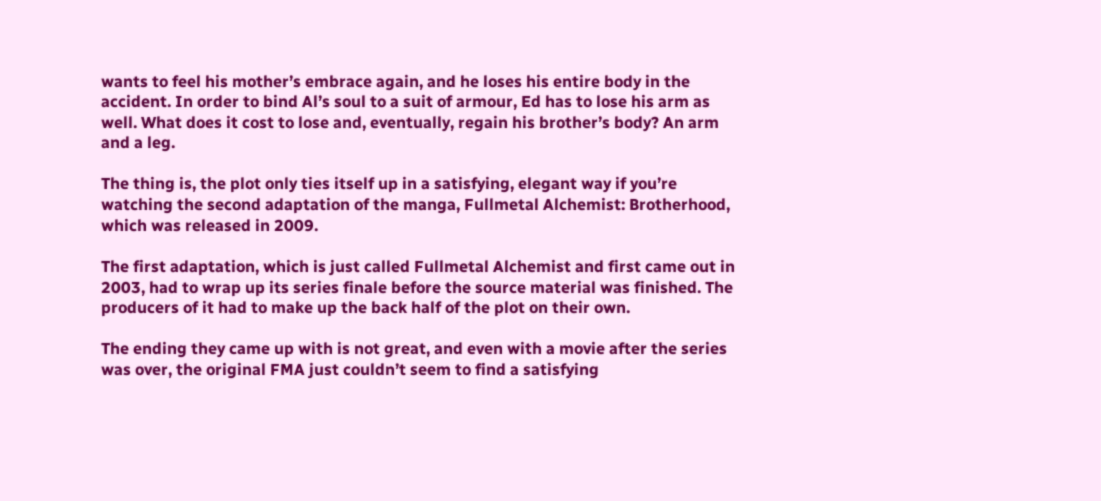wants to feel his mother’s embrace again, and he loses his entire body in the accident. In order to bind Al’s soul to a suit of armour, Ed has to lose his arm as well. What does it cost to lose and, eventually, regain his brother’s body? An arm and a leg.

The thing is, the plot only ties itself up in a satisfying, elegant way if you’re watching the second adaptation of the manga, Fullmetal Alchemist: Brotherhood, which was released in 2009.

The first adaptation, which is just called Fullmetal Alchemist and first came out in 2003, had to wrap up its series finale before the source material was finished. The producers of it had to make up the back half of the plot on their own.

The ending they came up with is not great, and even with a movie after the series was over, the original FMA just couldn’t seem to find a satisfying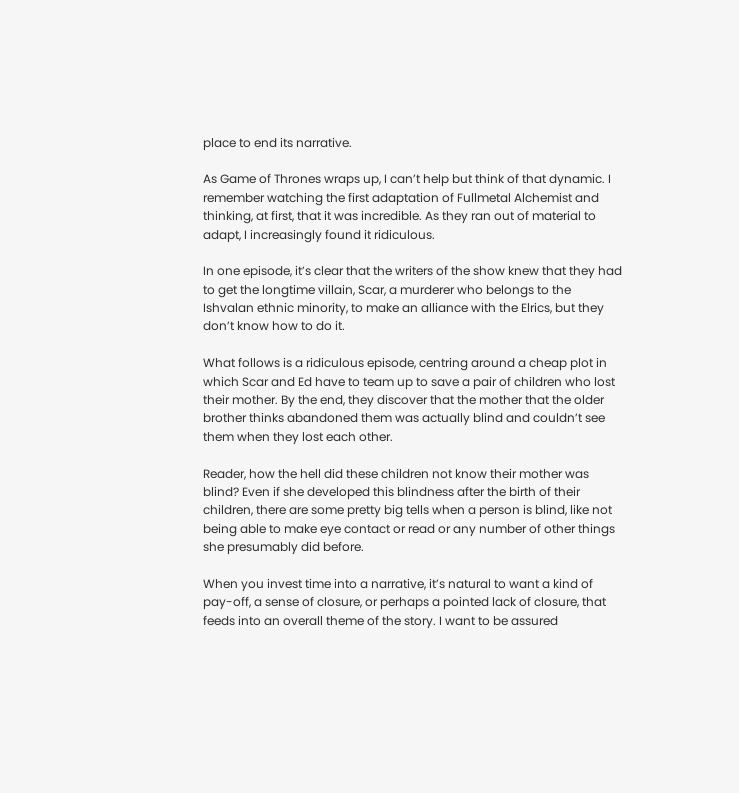place to end its narrative.

As Game of Thrones wraps up, I can’t help but think of that dynamic. I remember watching the first adaptation of Fullmetal Alchemist and thinking, at first, that it was incredible. As they ran out of material to adapt, I increasingly found it ridiculous.

In one episode, it’s clear that the writers of the show knew that they had to get the longtime villain, Scar, a murderer who belongs to the Ishvalan ethnic minority, to make an alliance with the Elrics, but they don’t know how to do it.

What follows is a ridiculous episode, centring around a cheap plot in which Scar and Ed have to team up to save a pair of children who lost their mother. By the end, they discover that the mother that the older brother thinks abandoned them was actually blind and couldn’t see them when they lost each other.

Reader, how the hell did these children not know their mother was blind? Even if she developed this blindness after the birth of their children, there are some pretty big tells when a person is blind, like not being able to make eye contact or read or any number of other things she presumably did before.

When you invest time into a narrative, it’s natural to want a kind of pay-off, a sense of closure, or perhaps a pointed lack of closure, that feeds into an overall theme of the story. I want to be assured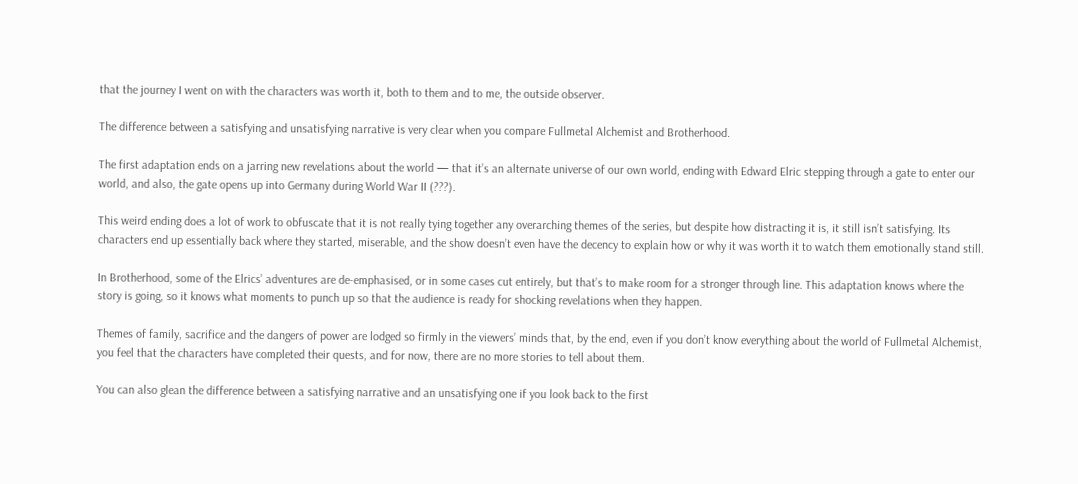that the journey I went on with the characters was worth it, both to them and to me, the outside observer.

The difference between a satisfying and unsatisfying narrative is very clear when you compare Fullmetal Alchemist and Brotherhood.

The first adaptation ends on a jarring new revelations about the world — that it’s an alternate universe of our own world, ending with Edward Elric stepping through a gate to enter our world, and also, the gate opens up into Germany during World War II (???).

This weird ending does a lot of work to obfuscate that it is not really tying together any overarching themes of the series, but despite how distracting it is, it still isn’t satisfying. Its characters end up essentially back where they started, miserable, and the show doesn’t even have the decency to explain how or why it was worth it to watch them emotionally stand still.

In Brotherhood, some of the Elrics’ adventures are de-emphasised, or in some cases cut entirely, but that’s to make room for a stronger through line. This adaptation knows where the story is going, so it knows what moments to punch up so that the audience is ready for shocking revelations when they happen.

Themes of family, sacrifice and the dangers of power are lodged so firmly in the viewers’ minds that, by the end, even if you don’t know everything about the world of Fullmetal Alchemist, you feel that the characters have completed their quests, and for now, there are no more stories to tell about them.

You can also glean the difference between a satisfying narrative and an unsatisfying one if you look back to the first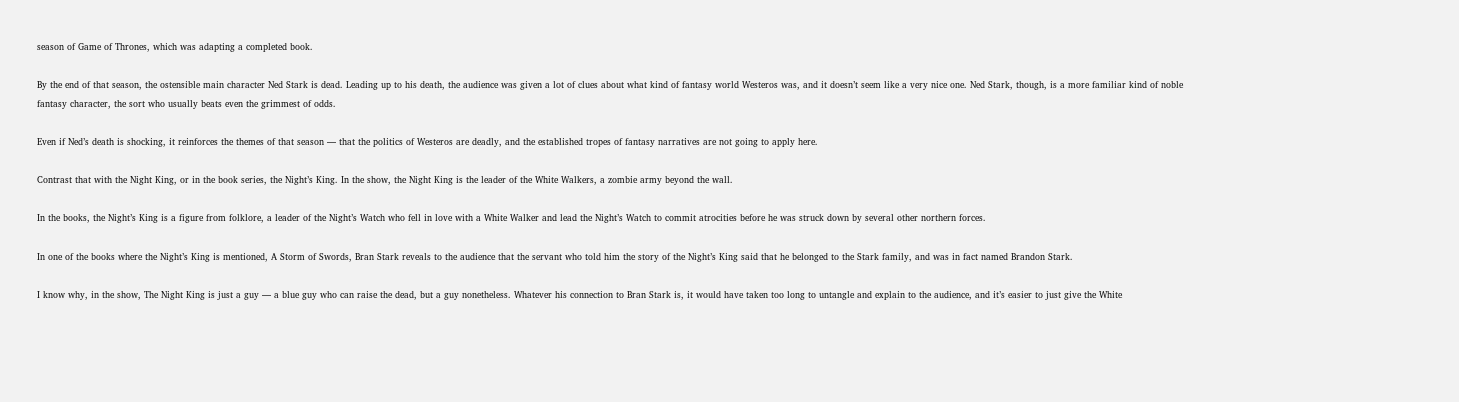season of Game of Thrones, which was adapting a completed book.

By the end of that season, the ostensible main character Ned Stark is dead. Leading up to his death, the audience was given a lot of clues about what kind of fantasy world Westeros was, and it doesn’t seem like a very nice one. Ned Stark, though, is a more familiar kind of noble fantasy character, the sort who usually beats even the grimmest of odds.

Even if Ned’s death is shocking, it reinforces the themes of that season — that the politics of Westeros are deadly, and the established tropes of fantasy narratives are not going to apply here.

Contrast that with the Night King, or in the book series, the Night’s King. In the show, the Night King is the leader of the White Walkers, a zombie army beyond the wall.

In the books, the Night’s King is a figure from folklore, a leader of the Night’s Watch who fell in love with a White Walker and lead the Night’s Watch to commit atrocities before he was struck down by several other northern forces.

In one of the books where the Night’s King is mentioned, A Storm of Swords, Bran Stark reveals to the audience that the servant who told him the story of the Night’s King said that he belonged to the Stark family, and was in fact named Brandon Stark.

I know why, in the show, The Night King is just a guy — a blue guy who can raise the dead, but a guy nonetheless. Whatever his connection to Bran Stark is, it would have taken too long to untangle and explain to the audience, and it’s easier to just give the White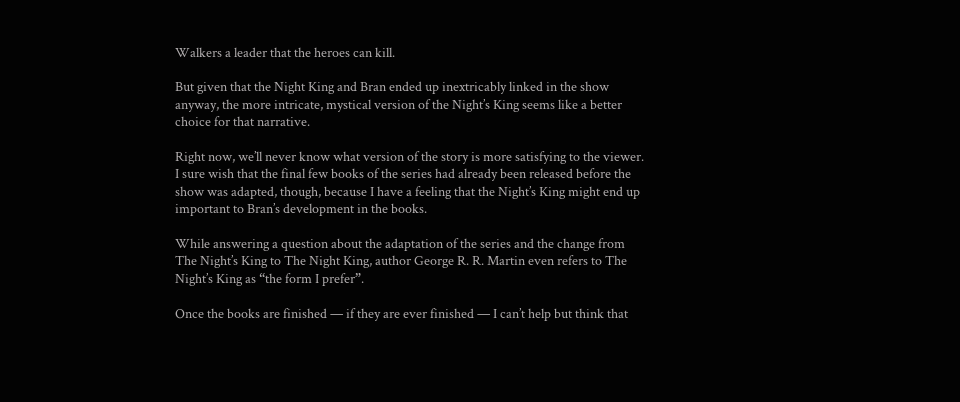Walkers a leader that the heroes can kill.

But given that the Night King and Bran ended up inextricably linked in the show anyway, the more intricate, mystical version of the Night’s King seems like a better choice for that narrative.

Right now, we’ll never know what version of the story is more satisfying to the viewer. I sure wish that the final few books of the series had already been released before the show was adapted, though, because I have a feeling that the Night’s King might end up important to Bran’s development in the books.

While answering a question about the adaptation of the series and the change from The Night’s King to The Night King, author George R. R. Martin even refers to The Night’s King as “the form I prefer”.

Once the books are finished — if they are ever finished — I can’t help but think that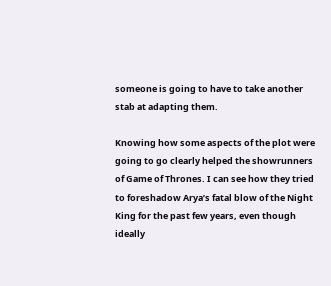someone is going to have to take another stab at adapting them.

Knowing how some aspects of the plot were going to go clearly helped the showrunners of Game of Thrones. I can see how they tried to foreshadow Arya’s fatal blow of the Night King for the past few years, even though ideally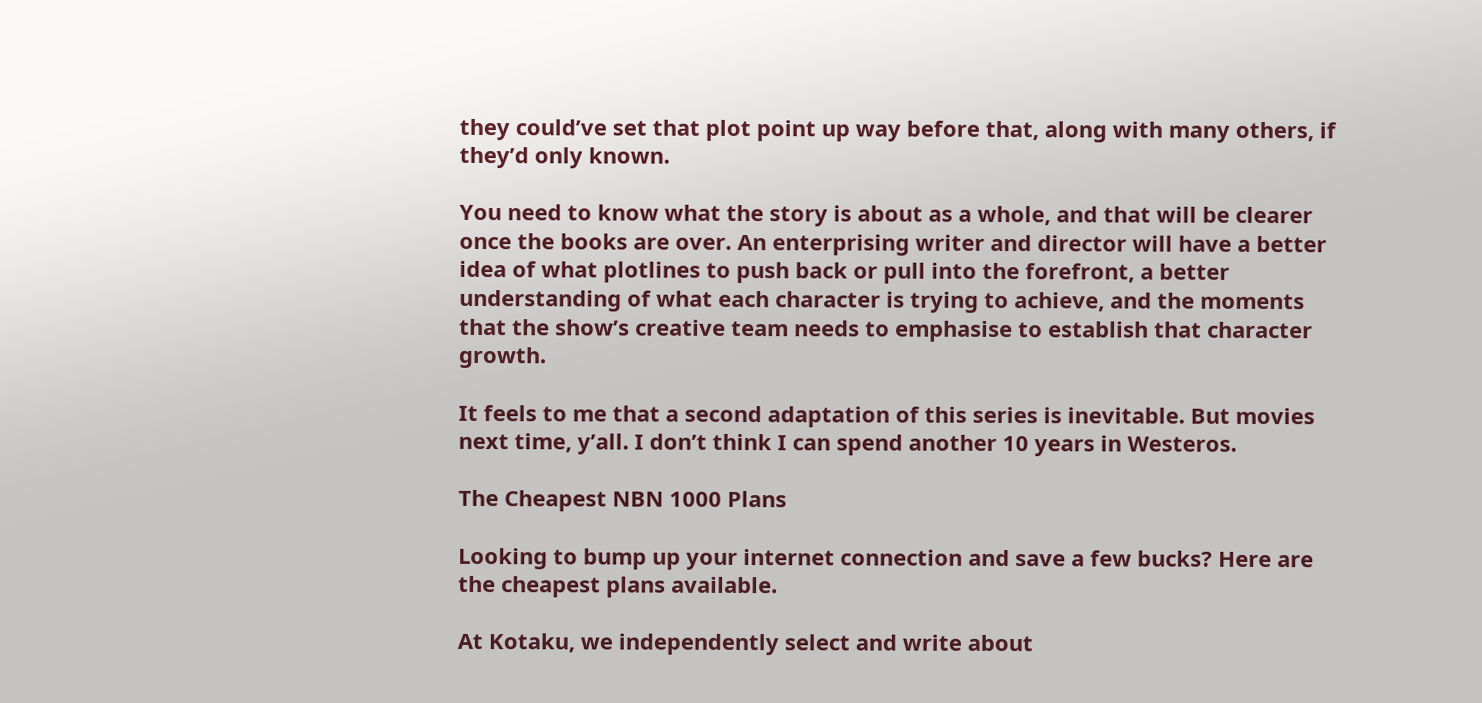they could’ve set that plot point up way before that, along with many others, if they’d only known.

You need to know what the story is about as a whole, and that will be clearer once the books are over. An enterprising writer and director will have a better idea of what plotlines to push back or pull into the forefront, a better understanding of what each character is trying to achieve, and the moments that the show’s creative team needs to emphasise to establish that character growth.

It feels to me that a second adaptation of this series is inevitable. But movies next time, y’all. I don’t think I can spend another 10 years in Westeros.

The Cheapest NBN 1000 Plans

Looking to bump up your internet connection and save a few bucks? Here are the cheapest plans available.

At Kotaku, we independently select and write about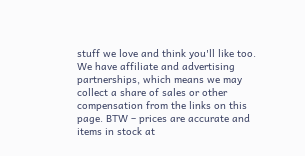stuff we love and think you'll like too. We have affiliate and advertising partnerships, which means we may collect a share of sales or other compensation from the links on this page. BTW – prices are accurate and items in stock at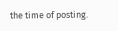the time of posting.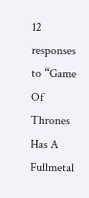12 responses to “Game Of Thrones Has A Fullmetal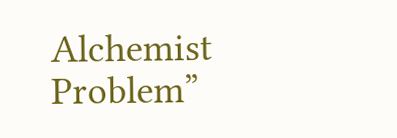Alchemist Problem”